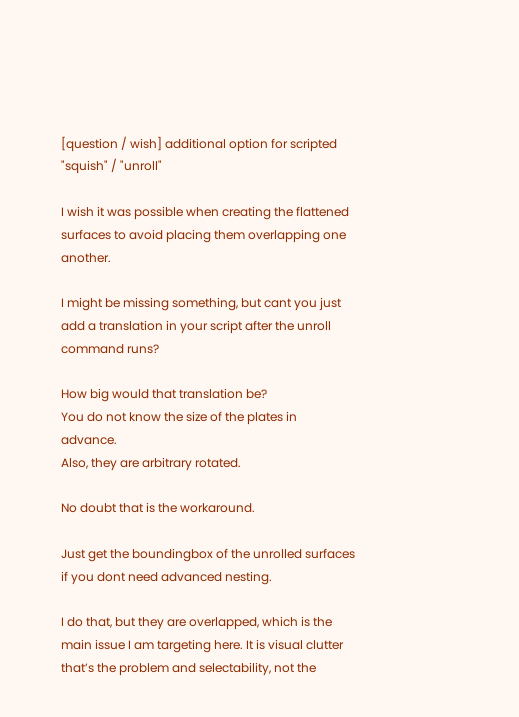[question / wish] additional option for scripted "squish" / "unroll"

I wish it was possible when creating the flattened surfaces to avoid placing them overlapping one another.

I might be missing something, but cant you just add a translation in your script after the unroll command runs?

How big would that translation be?
You do not know the size of the plates in advance.
Also, they are arbitrary rotated.

No doubt that is the workaround.

Just get the boundingbox of the unrolled surfaces if you dont need advanced nesting.

I do that, but they are overlapped, which is the main issue I am targeting here. It is visual clutter that’s the problem and selectability, not the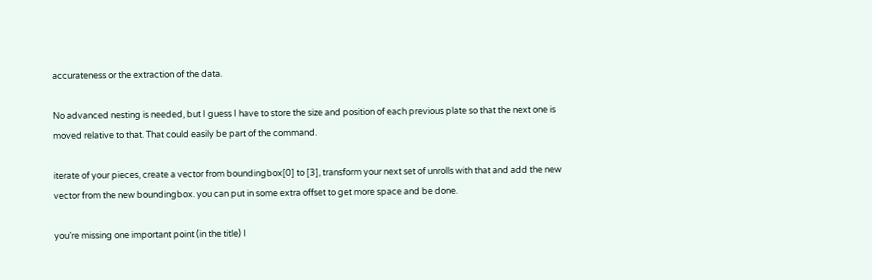accurateness or the extraction of the data.

No advanced nesting is needed, but I guess I have to store the size and position of each previous plate so that the next one is moved relative to that. That could easily be part of the command.

iterate of your pieces, create a vector from boundingbox[0] to [3], transform your next set of unrolls with that and add the new vector from the new boundingbox. you can put in some extra offset to get more space and be done.

you’re missing one important point (in the title) I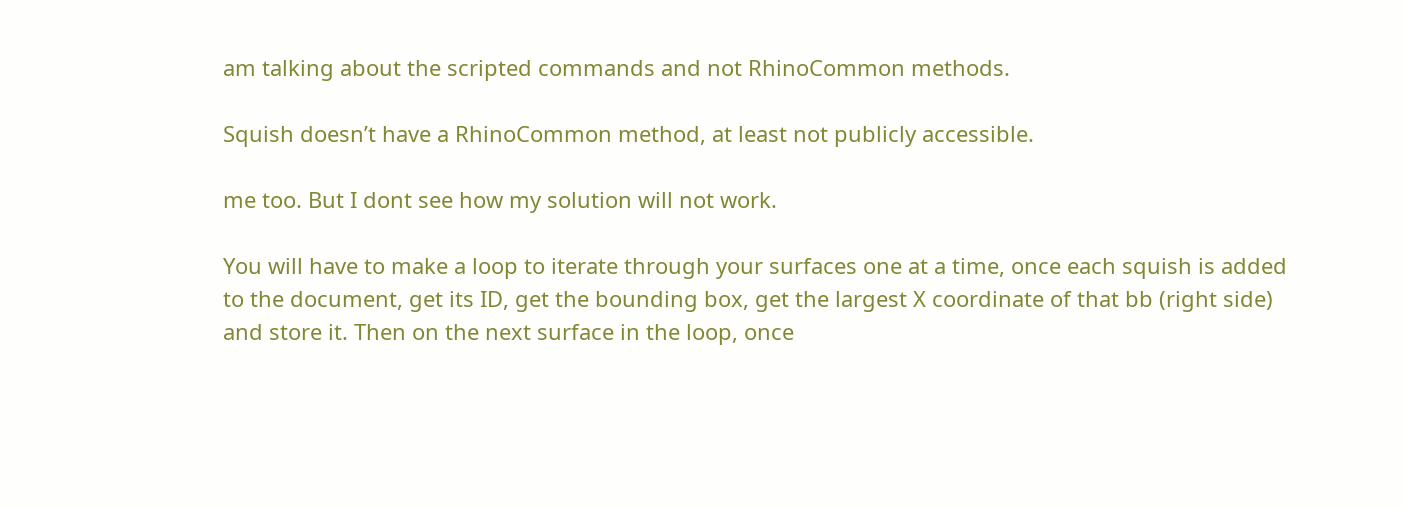am talking about the scripted commands and not RhinoCommon methods.

Squish doesn’t have a RhinoCommon method, at least not publicly accessible.

me too. But I dont see how my solution will not work.

You will have to make a loop to iterate through your surfaces one at a time, once each squish is added to the document, get its ID, get the bounding box, get the largest X coordinate of that bb (right side) and store it. Then on the next surface in the loop, once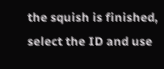the squish is finished, select the ID and use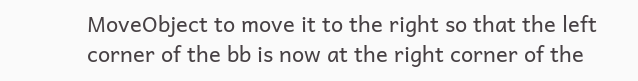MoveObject to move it to the right so that the left corner of the bb is now at the right corner of the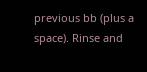previous bb (plus a space). Rinse and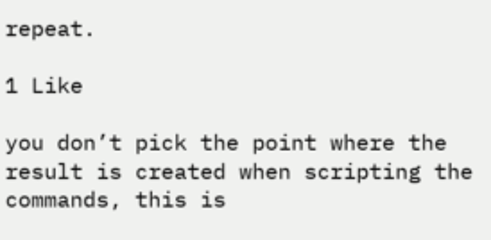repeat.

1 Like

you don’t pick the point where the result is created when scripting the commands, this is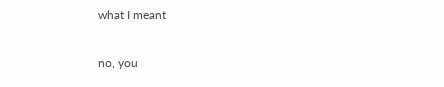what I meant

no, you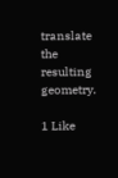translate the resulting geometry.

1 Like